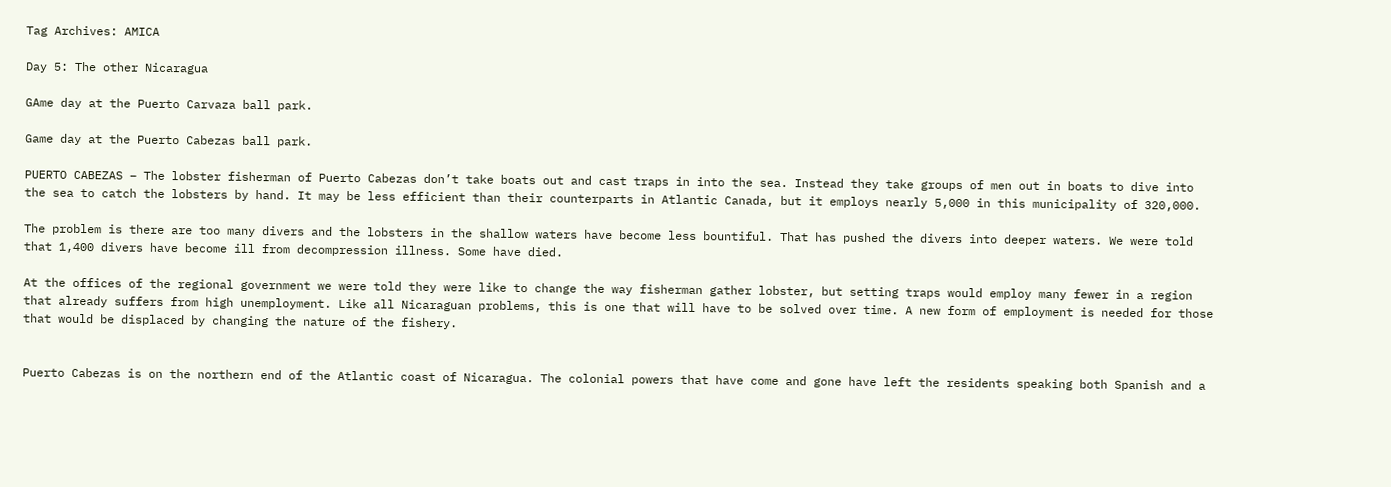Tag Archives: AMICA

Day 5: The other Nicaragua

GAme day at the Puerto Carvaza ball park.

Game day at the Puerto Cabezas ball park.

PUERTO CABEZAS – The lobster fisherman of Puerto Cabezas don’t take boats out and cast traps in into the sea. Instead they take groups of men out in boats to dive into the sea to catch the lobsters by hand. It may be less efficient than their counterparts in Atlantic Canada, but it employs nearly 5,000 in this municipality of 320,000.

The problem is there are too many divers and the lobsters in the shallow waters have become less bountiful. That has pushed the divers into deeper waters. We were told that 1,400 divers have become ill from decompression illness. Some have died.

At the offices of the regional government we were told they were like to change the way fisherman gather lobster, but setting traps would employ many fewer in a region that already suffers from high unemployment. Like all Nicaraguan problems, this is one that will have to be solved over time. A new form of employment is needed for those that would be displaced by changing the nature of the fishery.


Puerto Cabezas is on the northern end of the Atlantic coast of Nicaragua. The colonial powers that have come and gone have left the residents speaking both Spanish and a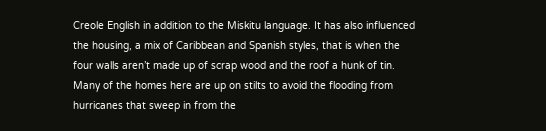Creole English in addition to the Miskitu language. It has also influenced the housing, a mix of Caribbean and Spanish styles, that is when the four walls aren’t made up of scrap wood and the roof a hunk of tin. Many of the homes here are up on stilts to avoid the flooding from hurricanes that sweep in from the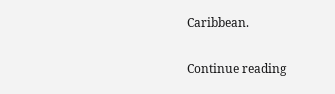Caribbean.

Continue reading